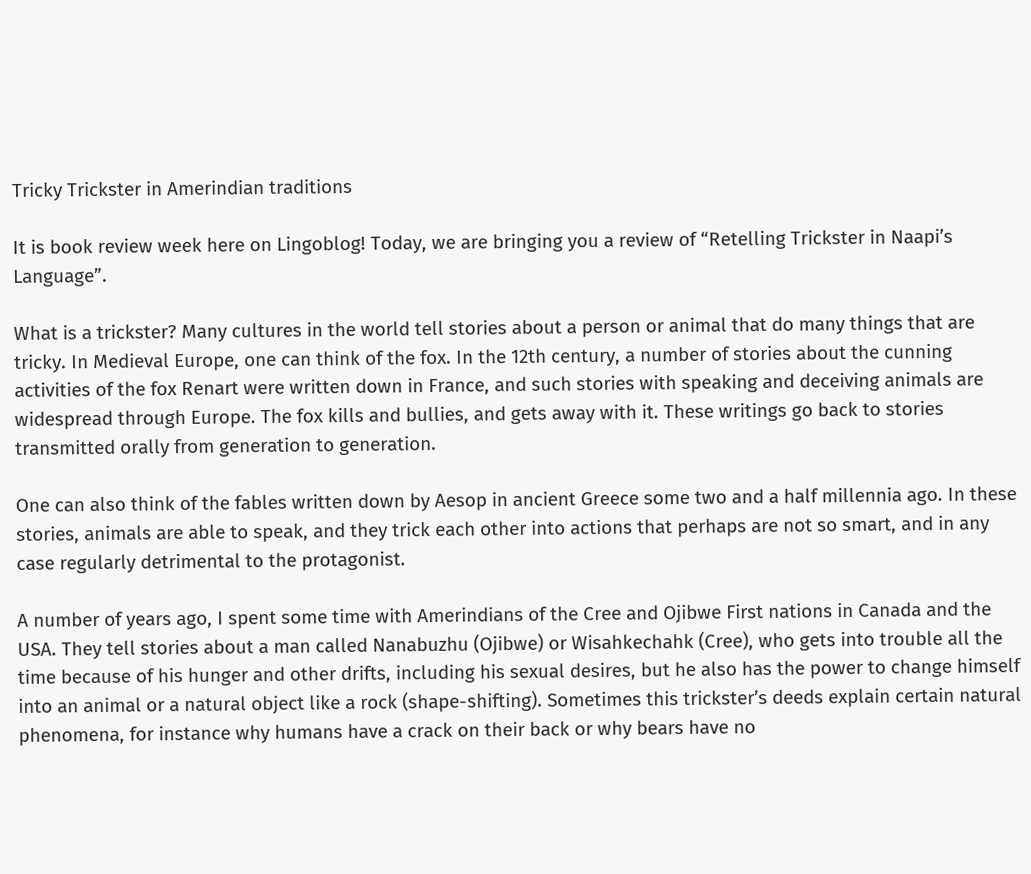Tricky Trickster in Amerindian traditions

It is book review week here on Lingoblog! Today, we are bringing you a review of “Retelling Trickster in Naapi’s Language”.

What is a trickster? Many cultures in the world tell stories about a person or animal that do many things that are tricky. In Medieval Europe, one can think of the fox. In the 12th century, a number of stories about the cunning activities of the fox Renart were written down in France, and such stories with speaking and deceiving animals are widespread through Europe. The fox kills and bullies, and gets away with it. These writings go back to stories transmitted orally from generation to generation.

One can also think of the fables written down by Aesop in ancient Greece some two and a half millennia ago. In these stories, animals are able to speak, and they trick each other into actions that perhaps are not so smart, and in any case regularly detrimental to the protagonist.

A number of years ago, I spent some time with Amerindians of the Cree and Ojibwe First nations in Canada and the USA. They tell stories about a man called Nanabuzhu (Ojibwe) or Wisahkechahk (Cree), who gets into trouble all the time because of his hunger and other drifts, including his sexual desires, but he also has the power to change himself into an animal or a natural object like a rock (shape-shifting). Sometimes this trickster’s deeds explain certain natural phenomena, for instance why humans have a crack on their back or why bears have no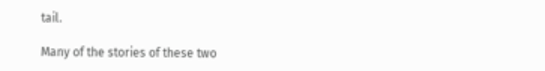tail.

Many of the stories of these two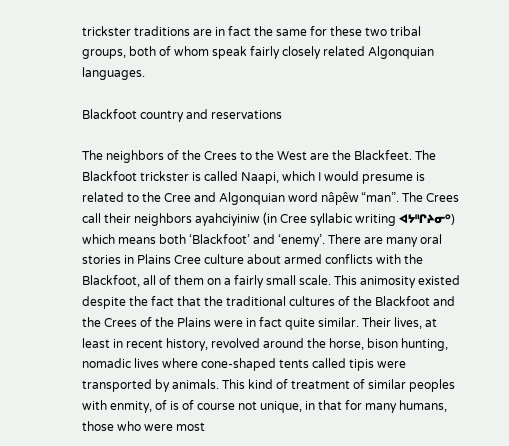trickster traditions are in fact the same for these two tribal groups, both of whom speak fairly closely related Algonquian languages.

Blackfoot country and reservations

The neighbors of the Crees to the West are the Blackfeet. The Blackfoot trickster is called Naapi, which I would presume is related to the Cree and Algonquian word nâpêw “man”. The Crees call their neighbors ayahciyiniw (in Cree syllabic writing ᐊᔭᐦᒋᔨᓂᐤ) which means both ‘Blackfoot’ and ‘enemy’. There are many oral stories in Plains Cree culture about armed conflicts with the Blackfoot, all of them on a fairly small scale. This animosity existed despite the fact that the traditional cultures of the Blackfoot and the Crees of the Plains were in fact quite similar. Their lives, at least in recent history, revolved around the horse, bison hunting, nomadic lives where cone-shaped tents called tipis were transported by animals. This kind of treatment of similar peoples with enmity, of is of course not unique, in that for many humans, those who were most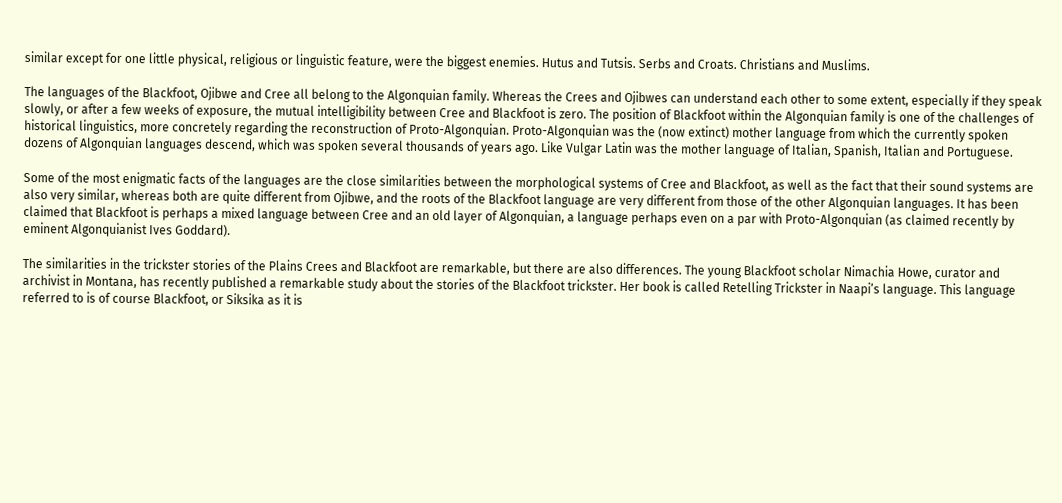similar except for one little physical, religious or linguistic feature, were the biggest enemies. Hutus and Tutsis. Serbs and Croats. Christians and Muslims.

The languages of the Blackfoot, Ojibwe and Cree all belong to the Algonquian family. Whereas the Crees and Ojibwes can understand each other to some extent, especially if they speak slowly, or after a few weeks of exposure, the mutual intelligibility between Cree and Blackfoot is zero. The position of Blackfoot within the Algonquian family is one of the challenges of historical linguistics, more concretely regarding the reconstruction of Proto-Algonquian. Proto-Algonquian was the (now extinct) mother language from which the currently spoken dozens of Algonquian languages descend, which was spoken several thousands of years ago. Like Vulgar Latin was the mother language of Italian, Spanish, Italian and Portuguese.

Some of the most enigmatic facts of the languages are the close similarities between the morphological systems of Cree and Blackfoot, as well as the fact that their sound systems are also very similar, whereas both are quite different from Ojibwe, and the roots of the Blackfoot language are very different from those of the other Algonquian languages. It has been claimed that Blackfoot is perhaps a mixed language between Cree and an old layer of Algonquian, a language perhaps even on a par with Proto-Algonquian (as claimed recently by eminent Algonquianist Ives Goddard).

The similarities in the trickster stories of the Plains Crees and Blackfoot are remarkable, but there are also differences. The young Blackfoot scholar Nimachia Howe, curator and archivist in Montana, has recently published a remarkable study about the stories of the Blackfoot trickster. Her book is called Retelling Trickster in Naapi’s language. This language referred to is of course Blackfoot, or Siksika as it is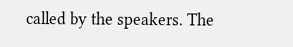called by the speakers. The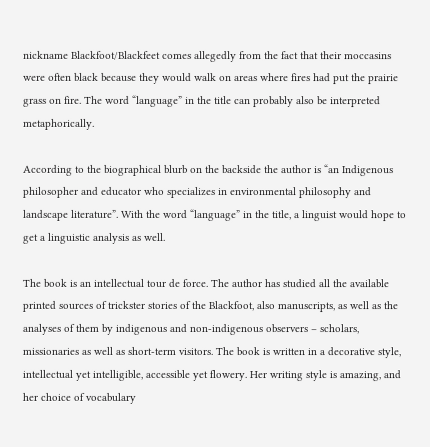nickname Blackfoot/Blackfeet comes allegedly from the fact that their moccasins were often black because they would walk on areas where fires had put the prairie grass on fire. The word “language” in the title can probably also be interpreted metaphorically.

According to the biographical blurb on the backside the author is “an Indigenous philosopher and educator who specializes in environmental philosophy and landscape literature”. With the word “language” in the title, a linguist would hope to get a linguistic analysis as well.

The book is an intellectual tour de force. The author has studied all the available printed sources of trickster stories of the Blackfoot, also manuscripts, as well as the analyses of them by indigenous and non-indigenous observers – scholars, missionaries as well as short-term visitors. The book is written in a decorative style, intellectual yet intelligible, accessible yet flowery. Her writing style is amazing, and her choice of vocabulary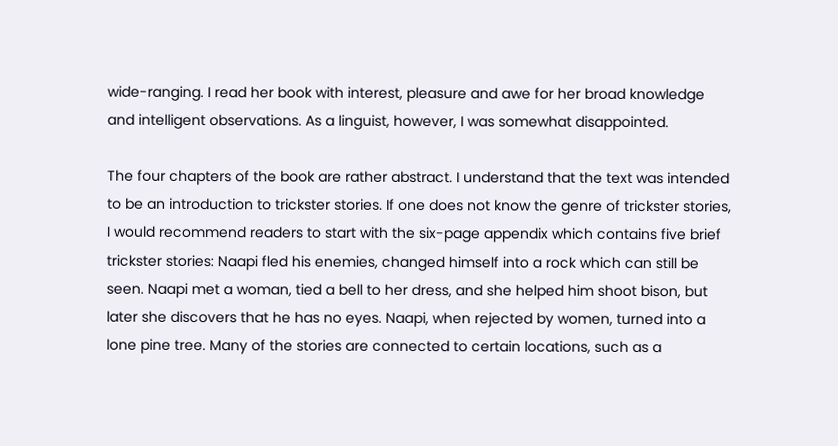wide-ranging. I read her book with interest, pleasure and awe for her broad knowledge and intelligent observations. As a linguist, however, I was somewhat disappointed.

The four chapters of the book are rather abstract. I understand that the text was intended to be an introduction to trickster stories. If one does not know the genre of trickster stories, I would recommend readers to start with the six-page appendix which contains five brief trickster stories: Naapi fled his enemies, changed himself into a rock which can still be seen. Naapi met a woman, tied a bell to her dress, and she helped him shoot bison, but later she discovers that he has no eyes. Naapi, when rejected by women, turned into a lone pine tree. Many of the stories are connected to certain locations, such as a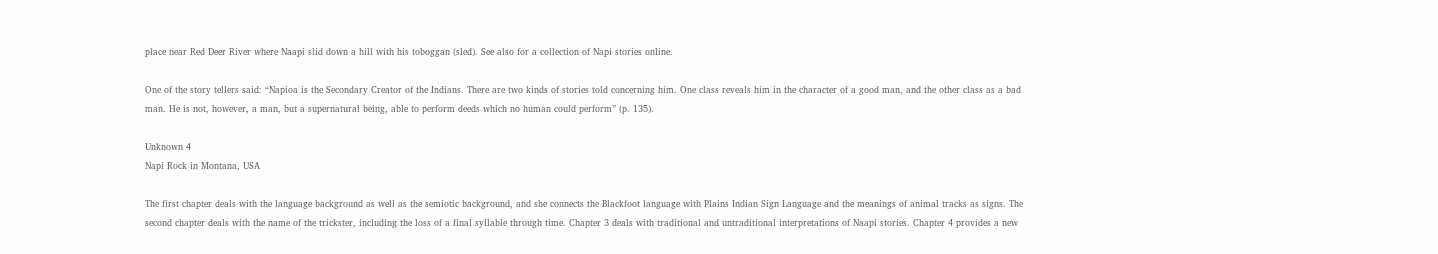place near Red Deer River where Naapi slid down a hill with his toboggan (sled). See also for a collection of Napi stories online.

One of the story tellers said: “Napioa is the Secondary Creator of the Indians. There are two kinds of stories told concerning him. One class reveals him in the character of a good man, and the other class as a bad man. He is not, however, a man, but a supernatural being, able to perform deeds which no human could perform” (p. 135).

Unknown 4
Napi Rock in Montana, USA

The first chapter deals with the language background as well as the semiotic background, and she connects the Blackfoot language with Plains Indian Sign Language and the meanings of animal tracks as signs. The second chapter deals with the name of the trickster, including the loss of a final syllable through time. Chapter 3 deals with traditional and untraditional interpretations of Naapi stories. Chapter 4 provides a new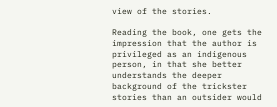view of the stories.

Reading the book, one gets the impression that the author is privileged as an indigenous person, in that she better understands the deeper background of the trickster stories than an outsider would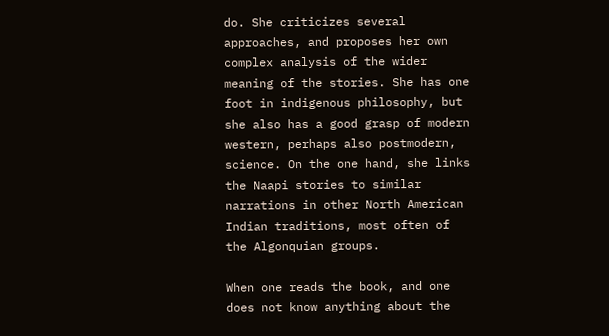do. She criticizes several approaches, and proposes her own complex analysis of the wider meaning of the stories. She has one foot in indigenous philosophy, but she also has a good grasp of modern western, perhaps also postmodern, science. On the one hand, she links the Naapi stories to similar narrations in other North American Indian traditions, most often of the Algonquian groups.

When one reads the book, and one does not know anything about the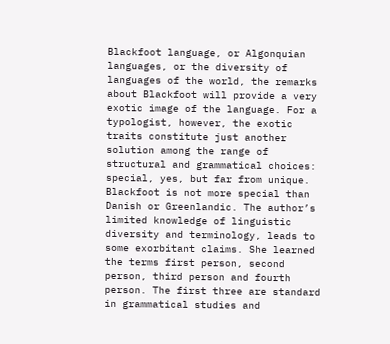Blackfoot language, or Algonquian languages, or the diversity of languages of the world, the remarks about Blackfoot will provide a very exotic image of the language. For a typologist, however, the exotic traits constitute just another solution among the range of structural and grammatical choices: special, yes, but far from unique. Blackfoot is not more special than Danish or Greenlandic. The author’s limited knowledge of linguistic diversity and terminology, leads to some exorbitant claims. She learned the terms first person, second person, third person and fourth person. The first three are standard in grammatical studies and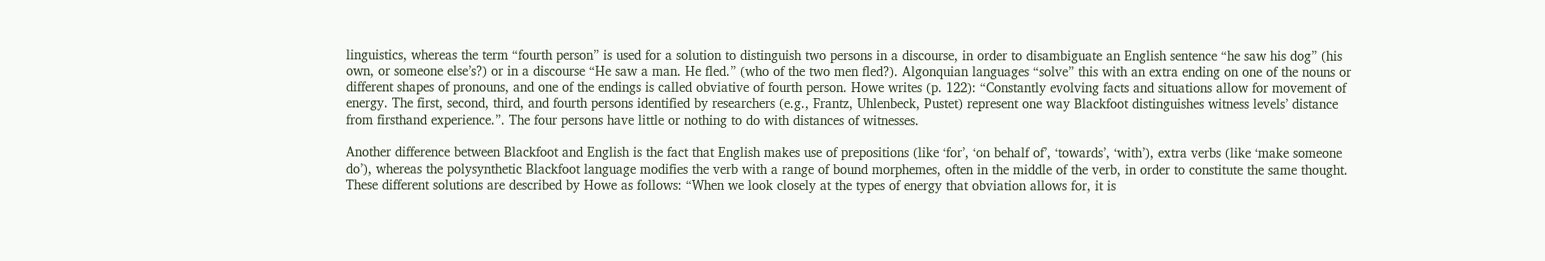linguistics, whereas the term “fourth person” is used for a solution to distinguish two persons in a discourse, in order to disambiguate an English sentence “he saw his dog” (his own, or someone else’s?) or in a discourse “He saw a man. He fled.” (who of the two men fled?). Algonquian languages “solve” this with an extra ending on one of the nouns or different shapes of pronouns, and one of the endings is called obviative of fourth person. Howe writes (p. 122): “Constantly evolving facts and situations allow for movement of energy. The first, second, third, and fourth persons identified by researchers (e.g., Frantz, Uhlenbeck, Pustet) represent one way Blackfoot distinguishes witness levels’ distance from firsthand experience.”. The four persons have little or nothing to do with distances of witnesses.

Another difference between Blackfoot and English is the fact that English makes use of prepositions (like ‘for’, ‘on behalf of’, ‘towards’, ‘with’), extra verbs (like ‘make someone do’), whereas the polysynthetic Blackfoot language modifies the verb with a range of bound morphemes, often in the middle of the verb, in order to constitute the same thought. These different solutions are described by Howe as follows: “When we look closely at the types of energy that obviation allows for, it is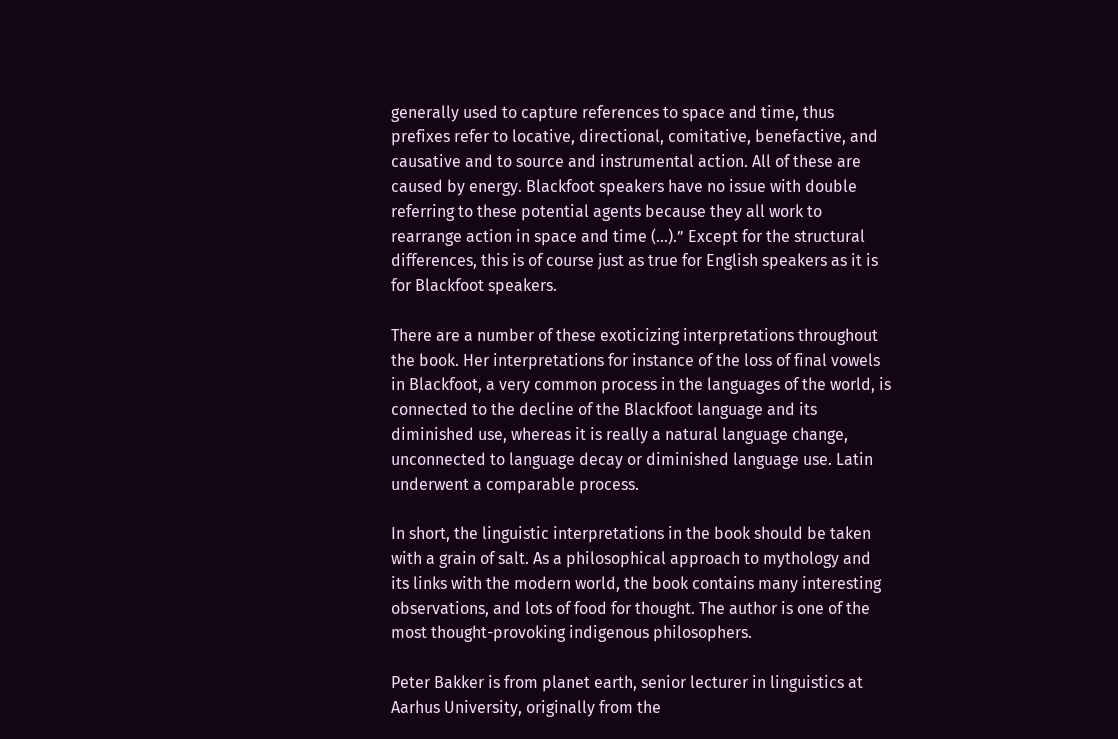generally used to capture references to space and time, thus prefixes refer to locative, directional, comitative, benefactive, and causative and to source and instrumental action. All of these are caused by energy. Blackfoot speakers have no issue with double referring to these potential agents because they all work to rearrange action in space and time (…).” Except for the structural differences, this is of course just as true for English speakers as it is for Blackfoot speakers.

There are a number of these exoticizing interpretations throughout the book. Her interpretations for instance of the loss of final vowels in Blackfoot, a very common process in the languages of the world, is connected to the decline of the Blackfoot language and its diminished use, whereas it is really a natural language change, unconnected to language decay or diminished language use. Latin underwent a comparable process.

In short, the linguistic interpretations in the book should be taken with a grain of salt. As a philosophical approach to mythology and its links with the modern world, the book contains many interesting observations, and lots of food for thought. The author is one of the most thought-provoking indigenous philosophers.

Peter Bakker is from planet earth, senior lecturer in linguistics at Aarhus University, originally from the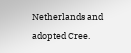Netherlands and adopted Cree.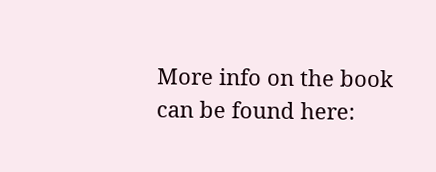More info on the book can be found here: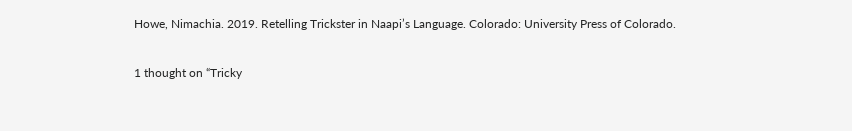Howe, Nimachia. 2019. Retelling Trickster in Naapi’s Language. Colorado: University Press of Colorado.

1 thought on “Tricky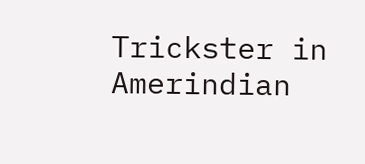Trickster in Amerindian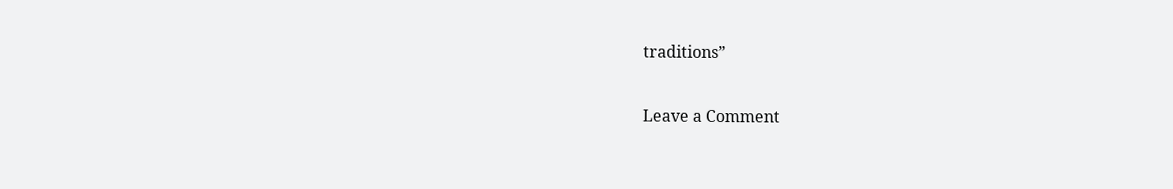traditions”

Leave a Comment